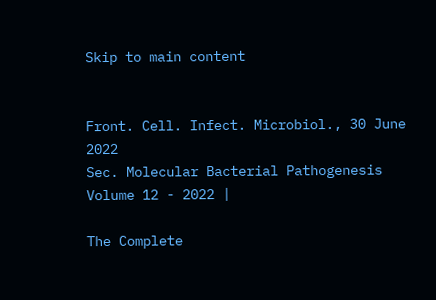Skip to main content


Front. Cell. Infect. Microbiol., 30 June 2022
Sec. Molecular Bacterial Pathogenesis
Volume 12 - 2022 |

The Complete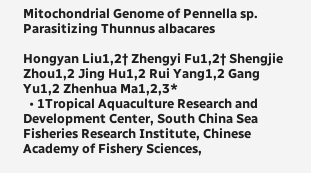Mitochondrial Genome of Pennella sp. Parasitizing Thunnus albacares

Hongyan Liu1,2† Zhengyi Fu1,2† Shengjie Zhou1,2 Jing Hu1,2 Rui Yang1,2 Gang Yu1,2 Zhenhua Ma1,2,3*
  • 1Tropical Aquaculture Research and Development Center, South China Sea Fisheries Research Institute, Chinese Academy of Fishery Sciences,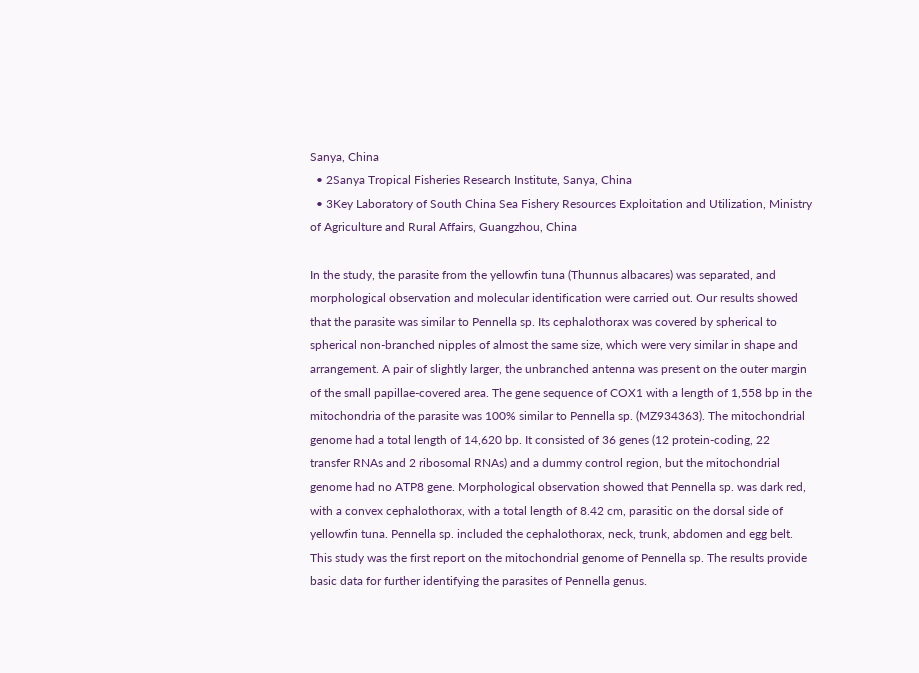Sanya, China
  • 2Sanya Tropical Fisheries Research Institute, Sanya, China
  • 3Key Laboratory of South China Sea Fishery Resources Exploitation and Utilization, Ministry of Agriculture and Rural Affairs, Guangzhou, China

In the study, the parasite from the yellowfin tuna (Thunnus albacares) was separated, and morphological observation and molecular identification were carried out. Our results showed that the parasite was similar to Pennella sp. Its cephalothorax was covered by spherical to spherical non-branched nipples of almost the same size, which were very similar in shape and arrangement. A pair of slightly larger, the unbranched antenna was present on the outer margin of the small papillae-covered area. The gene sequence of COX1 with a length of 1,558 bp in the mitochondria of the parasite was 100% similar to Pennella sp. (MZ934363). The mitochondrial genome had a total length of 14,620 bp. It consisted of 36 genes (12 protein-coding, 22 transfer RNAs and 2 ribosomal RNAs) and a dummy control region, but the mitochondrial genome had no ATP8 gene. Morphological observation showed that Pennella sp. was dark red, with a convex cephalothorax, with a total length of 8.42 cm, parasitic on the dorsal side of yellowfin tuna. Pennella sp. included the cephalothorax, neck, trunk, abdomen and egg belt. This study was the first report on the mitochondrial genome of Pennella sp. The results provide basic data for further identifying the parasites of Pennella genus.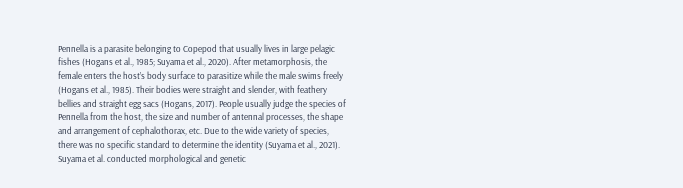Pennella is a parasite belonging to Copepod that usually lives in large pelagic fishes (Hogans et al., 1985; Suyama et al., 2020). After metamorphosis, the female enters the host’s body surface to parasitize while the male swims freely (Hogans et al., 1985). Their bodies were straight and slender, with feathery bellies and straight egg sacs (Hogans, 2017). People usually judge the species of Pennella from the host, the size and number of antennal processes, the shape and arrangement of cephalothorax, etc. Due to the wide variety of species, there was no specific standard to determine the identity (Suyama et al., 2021). Suyama et al. conducted morphological and genetic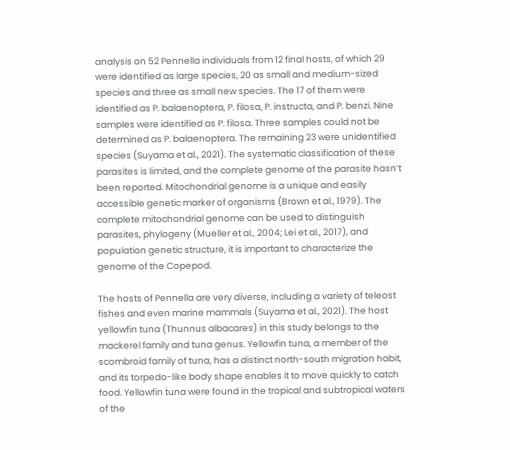analysis on 52 Pennella individuals from 12 final hosts, of which 29 were identified as large species, 20 as small and medium-sized species and three as small new species. The 17 of them were identified as P. balaenoptera, P. filosa, P. instructa, and P. benzi. Nine samples were identified as P. filosa. Three samples could not be determined as P. balaenoptera. The remaining 23 were unidentified species (Suyama et al., 2021). The systematic classification of these parasites is limited, and the complete genome of the parasite hasn’t been reported. Mitochondrial genome is a unique and easily accessible genetic marker of organisms (Brown et al., 1979). The complete mitochondrial genome can be used to distinguish parasites, phylogeny (Mueller et al., 2004; Lei et al., 2017), and population genetic structure, it is important to characterize the genome of the Copepod.

The hosts of Pennella are very diverse, including a variety of teleost fishes and even marine mammals (Suyama et al., 2021). The host yellowfin tuna (Thunnus albacares) in this study belongs to the mackerel family and tuna genus. Yellowfin tuna, a member of the scombroid family of tuna, has a distinct north-south migration habit, and its torpedo-like body shape enables it to move quickly to catch food. Yellowfin tuna were found in the tropical and subtropical waters of the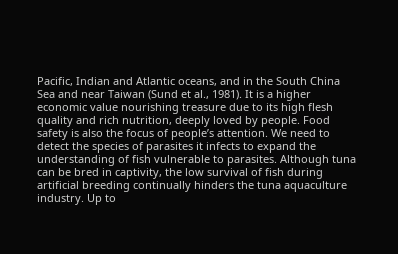Pacific, Indian and Atlantic oceans, and in the South China Sea and near Taiwan (Sund et al., 1981). It is a higher economic value nourishing treasure due to its high flesh quality and rich nutrition, deeply loved by people. Food safety is also the focus of people’s attention. We need to detect the species of parasites it infects to expand the understanding of fish vulnerable to parasites. Although tuna can be bred in captivity, the low survival of fish during artificial breeding continually hinders the tuna aquaculture industry. Up to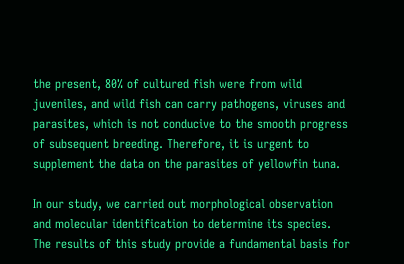the present, 80% of cultured fish were from wild juveniles, and wild fish can carry pathogens, viruses and parasites, which is not conducive to the smooth progress of subsequent breeding. Therefore, it is urgent to supplement the data on the parasites of yellowfin tuna.

In our study, we carried out morphological observation and molecular identification to determine its species. The results of this study provide a fundamental basis for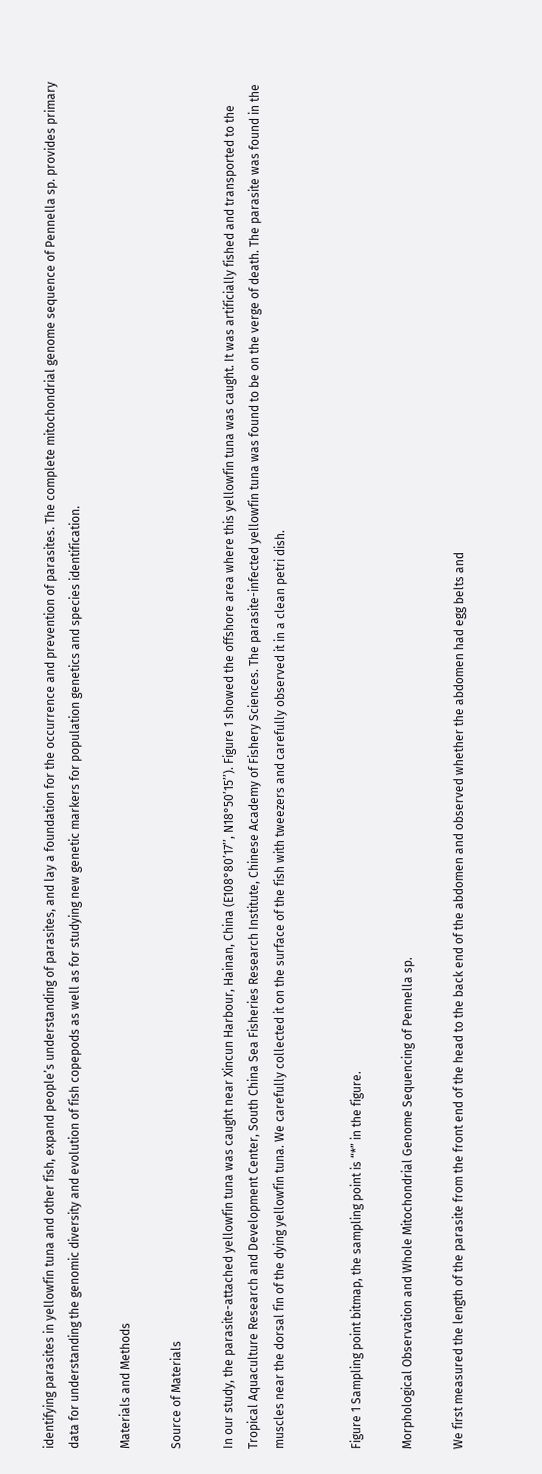identifying parasites in yellowfin tuna and other fish, expand people’s understanding of parasites, and lay a foundation for the occurrence and prevention of parasites. The complete mitochondrial genome sequence of Pennella sp. provides primary data for understanding the genomic diversity and evolution of fish copepods as well as for studying new genetic markers for population genetics and species identification.

Materials and Methods

Source of Materials

In our study, the parasite-attached yellowfin tuna was caught near Xincun Harbour, Hainan, China (E108°80’17’’, N18°50’15’’). Figure 1 showed the offshore area where this yellowfin tuna was caught. It was artificially fished and transported to the Tropical Aquaculture Research and Development Center, South China Sea Fisheries Research Institute, Chinese Academy of Fishery Sciences. The parasite-infected yellowfin tuna was found to be on the verge of death. The parasite was found in the muscles near the dorsal fin of the dying yellowfin tuna. We carefully collected it on the surface of the fish with tweezers and carefully observed it in a clean petri dish.


Figure 1 Sampling point bitmap, the sampling point is “*” in the figure.

Morphological Observation and Whole Mitochondrial Genome Sequencing of Pennella sp.

We first measured the length of the parasite from the front end of the head to the back end of the abdomen and observed whether the abdomen had egg belts and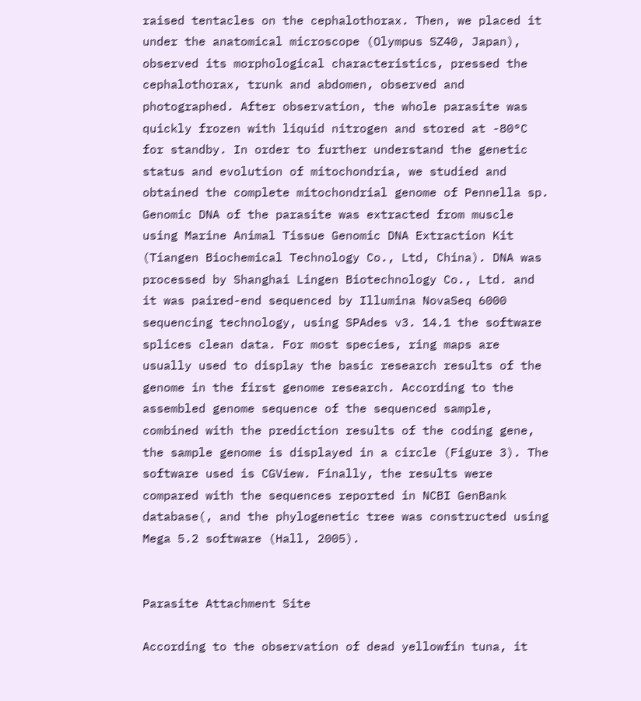raised tentacles on the cephalothorax. Then, we placed it under the anatomical microscope (Olympus SZ40, Japan), observed its morphological characteristics, pressed the cephalothorax, trunk and abdomen, observed and photographed. After observation, the whole parasite was quickly frozen with liquid nitrogen and stored at -80°C for standby. In order to further understand the genetic status and evolution of mitochondria, we studied and obtained the complete mitochondrial genome of Pennella sp. Genomic DNA of the parasite was extracted from muscle using Marine Animal Tissue Genomic DNA Extraction Kit (Tiangen Biochemical Technology Co., Ltd, China). DNA was processed by Shanghai Lingen Biotechnology Co., Ltd. and it was paired-end sequenced by Illumina NovaSeq 6000 sequencing technology, using SPAdes v3. 14.1 the software splices clean data. For most species, ring maps are usually used to display the basic research results of the genome in the first genome research. According to the assembled genome sequence of the sequenced sample, combined with the prediction results of the coding gene, the sample genome is displayed in a circle (Figure 3). The software used is CGView. Finally, the results were compared with the sequences reported in NCBI GenBank database(, and the phylogenetic tree was constructed using Mega 5.2 software (Hall, 2005).


Parasite Attachment Site

According to the observation of dead yellowfin tuna, it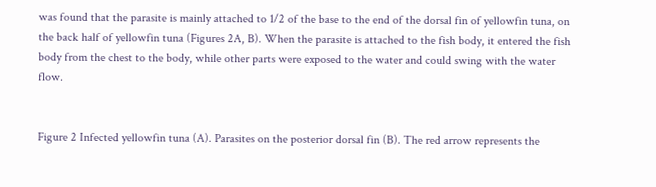was found that the parasite is mainly attached to 1/2 of the base to the end of the dorsal fin of yellowfin tuna, on the back half of yellowfin tuna (Figures 2A, B). When the parasite is attached to the fish body, it entered the fish body from the chest to the body, while other parts were exposed to the water and could swing with the water flow.


Figure 2 Infected yellowfin tuna (A). Parasites on the posterior dorsal fin (B). The red arrow represents the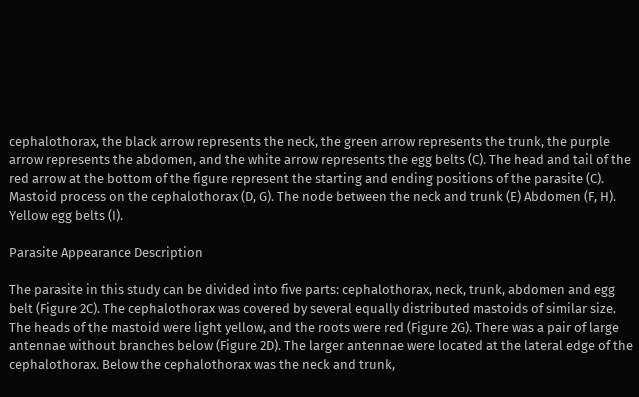cephalothorax, the black arrow represents the neck, the green arrow represents the trunk, the purple arrow represents the abdomen, and the white arrow represents the egg belts (C). The head and tail of the red arrow at the bottom of the figure represent the starting and ending positions of the parasite (C). Mastoid process on the cephalothorax (D, G). The node between the neck and trunk (E) Abdomen (F, H). Yellow egg belts (I).

Parasite Appearance Description

The parasite in this study can be divided into five parts: cephalothorax, neck, trunk, abdomen and egg belt (Figure 2C). The cephalothorax was covered by several equally distributed mastoids of similar size. The heads of the mastoid were light yellow, and the roots were red (Figure 2G). There was a pair of large antennae without branches below (Figure 2D). The larger antennae were located at the lateral edge of the cephalothorax. Below the cephalothorax was the neck and trunk,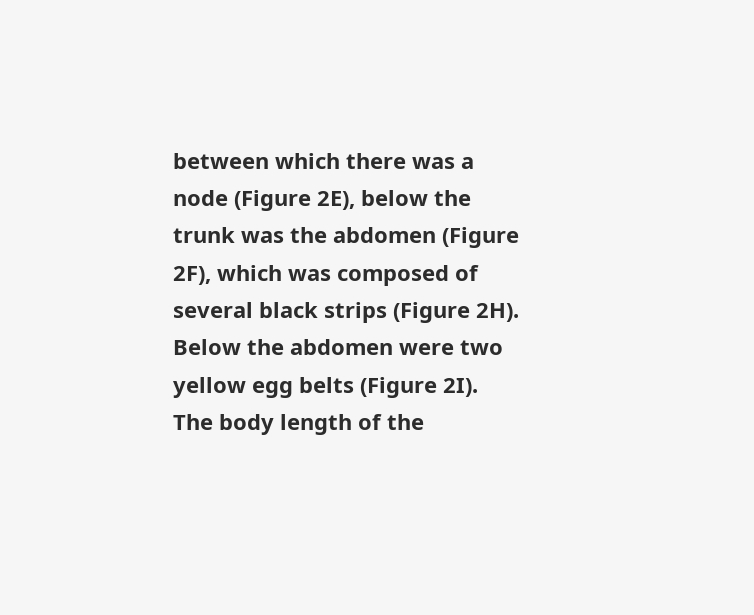between which there was a node (Figure 2E), below the trunk was the abdomen (Figure 2F), which was composed of several black strips (Figure 2H). Below the abdomen were two yellow egg belts (Figure 2I). The body length of the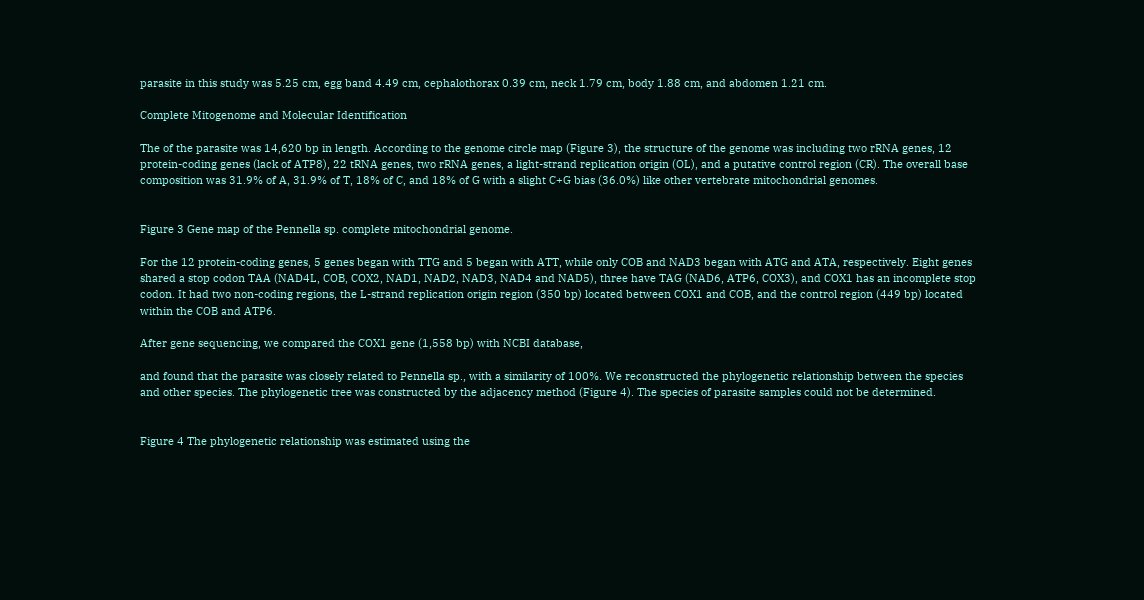parasite in this study was 5.25 cm, egg band 4.49 cm, cephalothorax 0.39 cm, neck 1.79 cm, body 1.88 cm, and abdomen 1.21 cm.

Complete Mitogenome and Molecular Identification

The of the parasite was 14,620 bp in length. According to the genome circle map (Figure 3), the structure of the genome was including two rRNA genes, 12 protein-coding genes (lack of ATP8), 22 tRNA genes, two rRNA genes, a light-strand replication origin (OL), and a putative control region (CR). The overall base composition was 31.9% of A, 31.9% of T, 18% of C, and 18% of G with a slight C+G bias (36.0%) like other vertebrate mitochondrial genomes.


Figure 3 Gene map of the Pennella sp. complete mitochondrial genome.

For the 12 protein-coding genes, 5 genes began with TTG and 5 began with ATT, while only COB and NAD3 began with ATG and ATA, respectively. Eight genes shared a stop codon TAA (NAD4L, COB, COX2, NAD1, NAD2, NAD3, NAD4 and NAD5), three have TAG (NAD6, ATP6, COX3), and COX1 has an incomplete stop codon. It had two non-coding regions, the L-strand replication origin region (350 bp) located between COX1 and COB, and the control region (449 bp) located within the COB and ATP6.

After gene sequencing, we compared the COX1 gene (1,558 bp) with NCBI database,

and found that the parasite was closely related to Pennella sp., with a similarity of 100%. We reconstructed the phylogenetic relationship between the species and other species. The phylogenetic tree was constructed by the adjacency method (Figure 4). The species of parasite samples could not be determined.


Figure 4 The phylogenetic relationship was estimated using the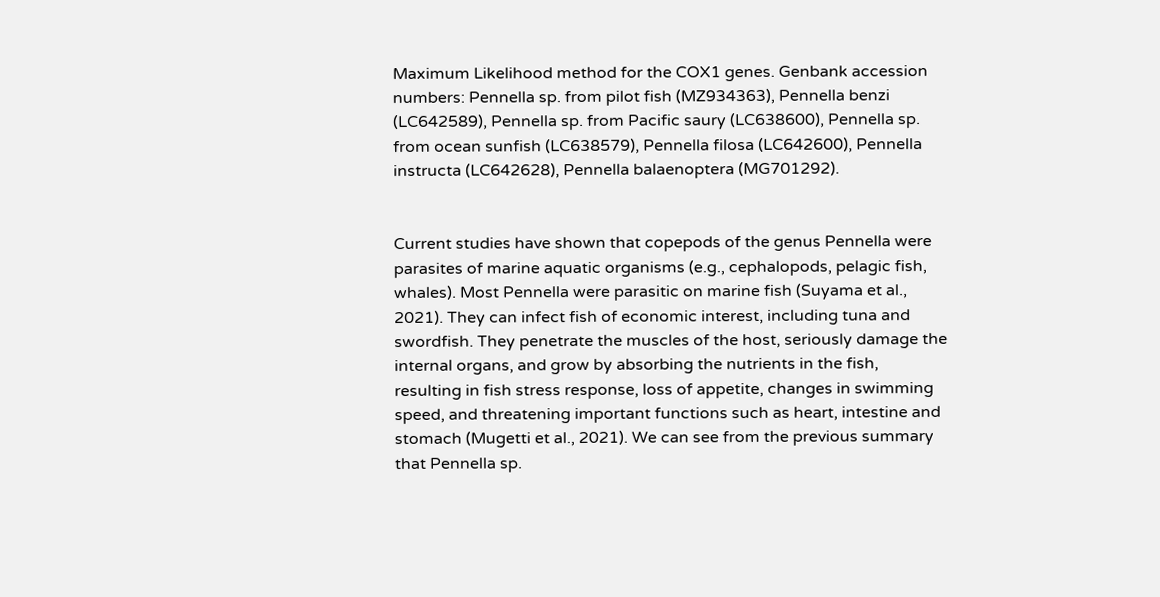Maximum Likelihood method for the COX1 genes. Genbank accession numbers: Pennella sp. from pilot fish (MZ934363), Pennella benzi (LC642589), Pennella sp. from Pacific saury (LC638600), Pennella sp. from ocean sunfish (LC638579), Pennella filosa (LC642600), Pennella instructa (LC642628), Pennella balaenoptera (MG701292).


Current studies have shown that copepods of the genus Pennella were parasites of marine aquatic organisms (e.g., cephalopods, pelagic fish, whales). Most Pennella were parasitic on marine fish (Suyama et al., 2021). They can infect fish of economic interest, including tuna and swordfish. They penetrate the muscles of the host, seriously damage the internal organs, and grow by absorbing the nutrients in the fish, resulting in fish stress response, loss of appetite, changes in swimming speed, and threatening important functions such as heart, intestine and stomach (Mugetti et al., 2021). We can see from the previous summary that Pennella sp.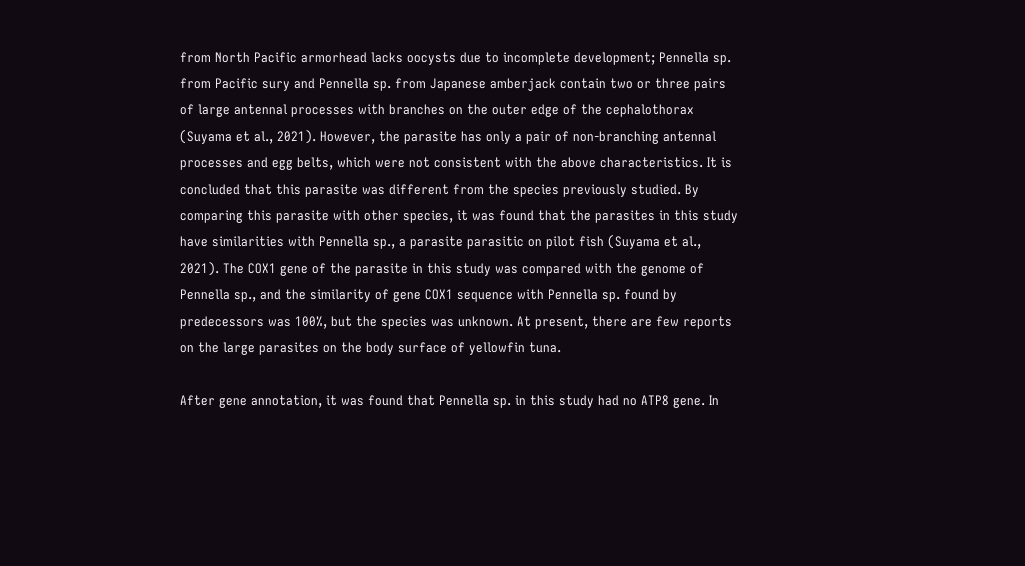from North Pacific armorhead lacks oocysts due to incomplete development; Pennella sp. from Pacific sury and Pennella sp. from Japanese amberjack contain two or three pairs of large antennal processes with branches on the outer edge of the cephalothorax (Suyama et al., 2021). However, the parasite has only a pair of non-branching antennal processes and egg belts, which were not consistent with the above characteristics. It is concluded that this parasite was different from the species previously studied. By comparing this parasite with other species, it was found that the parasites in this study have similarities with Pennella sp., a parasite parasitic on pilot fish (Suyama et al., 2021). The COX1 gene of the parasite in this study was compared with the genome of Pennella sp., and the similarity of gene COX1 sequence with Pennella sp. found by predecessors was 100%, but the species was unknown. At present, there are few reports on the large parasites on the body surface of yellowfin tuna.

After gene annotation, it was found that Pennella sp. in this study had no ATP8 gene. In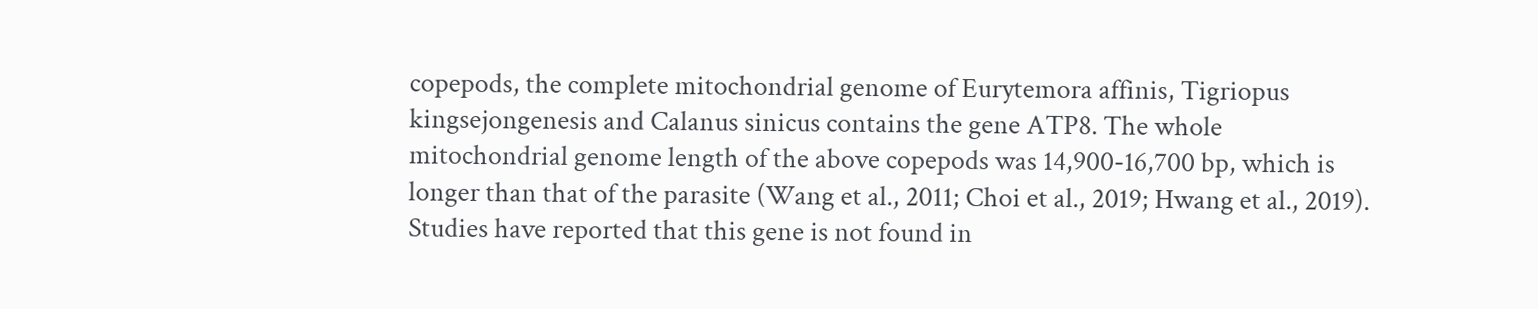copepods, the complete mitochondrial genome of Eurytemora affinis, Tigriopus kingsejongenesis and Calanus sinicus contains the gene ATP8. The whole mitochondrial genome length of the above copepods was 14,900-16,700 bp, which is longer than that of the parasite (Wang et al., 2011; Choi et al., 2019; Hwang et al., 2019). Studies have reported that this gene is not found in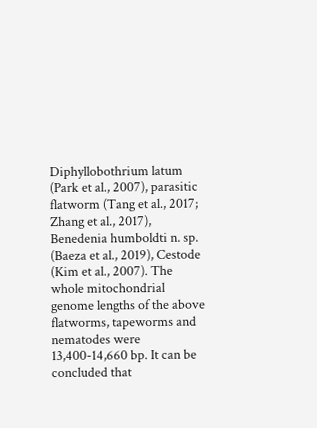Diphyllobothrium latum (Park et al., 2007), parasitic flatworm (Tang et al., 2017; Zhang et al., 2017), Benedenia humboldti n. sp. (Baeza et al., 2019), Cestode (Kim et al., 2007). The whole mitochondrial genome lengths of the above flatworms, tapeworms and nematodes were 13,400-14,660 bp. It can be concluded that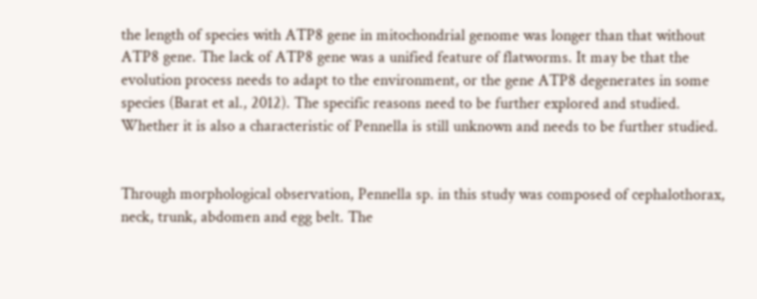the length of species with ATP8 gene in mitochondrial genome was longer than that without ATP8 gene. The lack of ATP8 gene was a unified feature of flatworms. It may be that the evolution process needs to adapt to the environment, or the gene ATP8 degenerates in some species (Barat et al., 2012). The specific reasons need to be further explored and studied. Whether it is also a characteristic of Pennella is still unknown and needs to be further studied.


Through morphological observation, Pennella sp. in this study was composed of cephalothorax, neck, trunk, abdomen and egg belt. The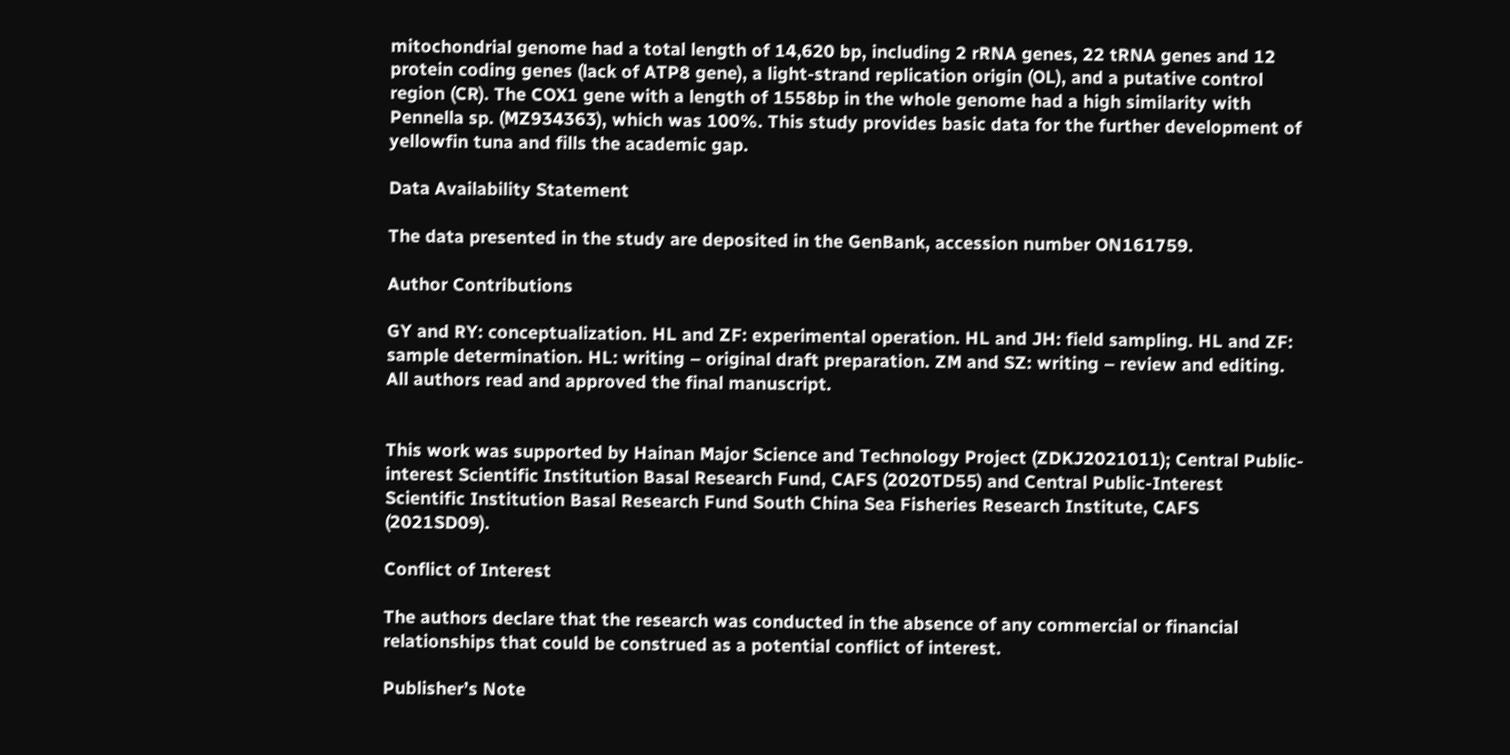mitochondrial genome had a total length of 14,620 bp, including 2 rRNA genes, 22 tRNA genes and 12 protein coding genes (lack of ATP8 gene), a light-strand replication origin (OL), and a putative control region (CR). The COX1 gene with a length of 1558bp in the whole genome had a high similarity with Pennella sp. (MZ934363), which was 100%. This study provides basic data for the further development of yellowfin tuna and fills the academic gap.

Data Availability Statement

The data presented in the study are deposited in the GenBank, accession number ON161759.

Author Contributions

GY and RY: conceptualization. HL and ZF: experimental operation. HL and JH: field sampling. HL and ZF: sample determination. HL: writing – original draft preparation. ZM and SZ: writing – review and editing. All authors read and approved the final manuscript.


This work was supported by Hainan Major Science and Technology Project (ZDKJ2021011); Central Public-interest Scientific Institution Basal Research Fund, CAFS (2020TD55) and Central Public-Interest Scientific Institution Basal Research Fund South China Sea Fisheries Research Institute, CAFS (2021SD09).

Conflict of Interest

The authors declare that the research was conducted in the absence of any commercial or financial relationships that could be construed as a potential conflict of interest.

Publisher’s Note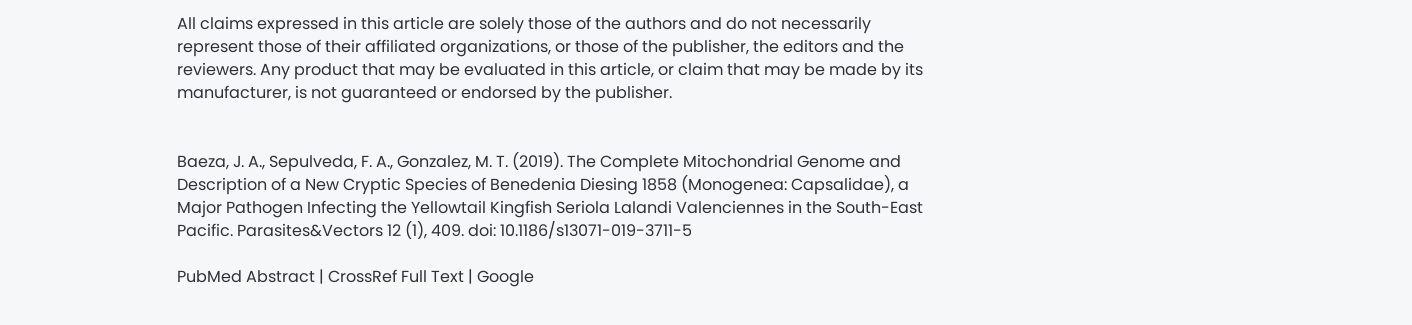All claims expressed in this article are solely those of the authors and do not necessarily represent those of their affiliated organizations, or those of the publisher, the editors and the reviewers. Any product that may be evaluated in this article, or claim that may be made by its manufacturer, is not guaranteed or endorsed by the publisher.


Baeza, J. A., Sepulveda, F. A., Gonzalez, M. T. (2019). The Complete Mitochondrial Genome and Description of a New Cryptic Species of Benedenia Diesing 1858 (Monogenea: Capsalidae), a Major Pathogen Infecting the Yellowtail Kingfish Seriola Lalandi Valenciennes in the South-East Pacific. Parasites&Vectors 12 (1), 409. doi: 10.1186/s13071-019-3711-5

PubMed Abstract | CrossRef Full Text | Google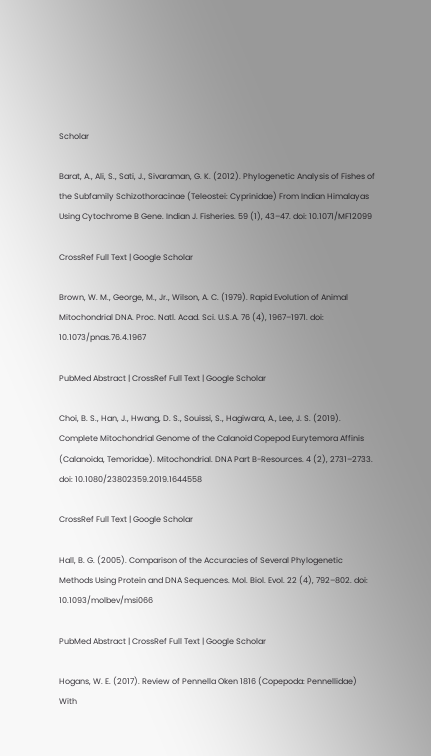Scholar

Barat, A., Ali, S., Sati, J., Sivaraman, G. K. (2012). Phylogenetic Analysis of Fishes of the Subfamily Schizothoracinae (Teleostei: Cyprinidae) From Indian Himalayas Using Cytochrome B Gene. Indian J. Fisheries. 59 (1), 43–47. doi: 10.1071/MF12099

CrossRef Full Text | Google Scholar

Brown, W. M., George, M., Jr., Wilson, A. C. (1979). Rapid Evolution of Animal Mitochondrial DNA. Proc. Natl. Acad. Sci. U.S.A. 76 (4), 1967–1971. doi: 10.1073/pnas.76.4.1967

PubMed Abstract | CrossRef Full Text | Google Scholar

Choi, B. S., Han, J., Hwang, D. S., Souissi, S., Hagiwara, A., Lee, J. S. (2019). Complete Mitochondrial Genome of the Calanoid Copepod Eurytemora Affinis (Calanoida, Temoridae). Mitochondrial. DNA Part B-Resources. 4 (2), 2731–2733. doi: 10.1080/23802359.2019.1644558

CrossRef Full Text | Google Scholar

Hall, B. G. (2005). Comparison of the Accuracies of Several Phylogenetic Methods Using Protein and DNA Sequences. Mol. Biol. Evol. 22 (4), 792–802. doi: 10.1093/molbev/msi066

PubMed Abstract | CrossRef Full Text | Google Scholar

Hogans, W. E. (2017). Review of Pennella Oken 1816 (Copepoda: Pennellidae) With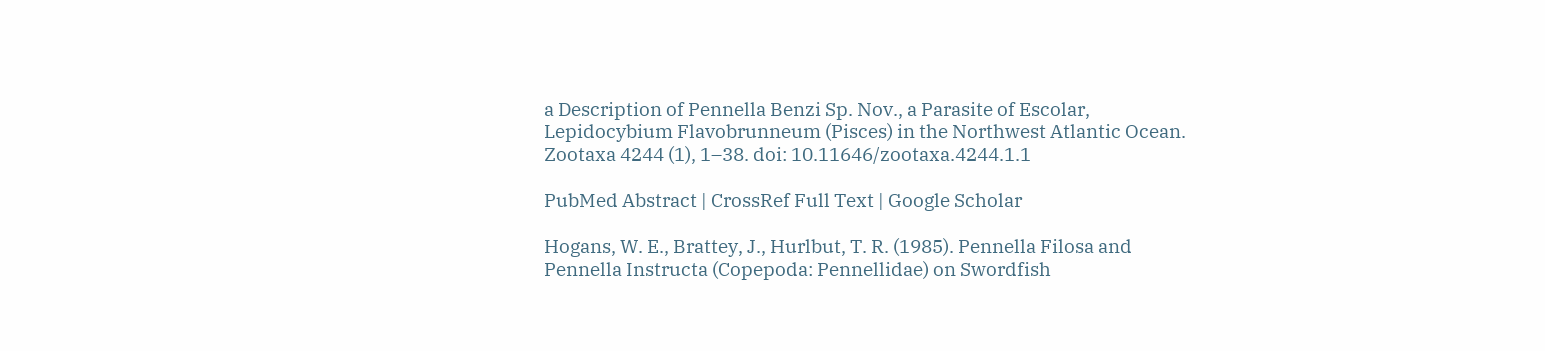a Description of Pennella Benzi Sp. Nov., a Parasite of Escolar, Lepidocybium Flavobrunneum (Pisces) in the Northwest Atlantic Ocean. Zootaxa 4244 (1), 1–38. doi: 10.11646/zootaxa.4244.1.1

PubMed Abstract | CrossRef Full Text | Google Scholar

Hogans, W. E., Brattey, J., Hurlbut, T. R. (1985). Pennella Filosa and Pennella Instructa (Copepoda: Pennellidae) on Swordfish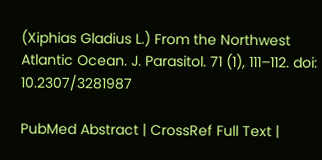(Xiphias Gladius L.) From the Northwest Atlantic Ocean. J. Parasitol. 71 (1), 111–112. doi: 10.2307/3281987

PubMed Abstract | CrossRef Full Text |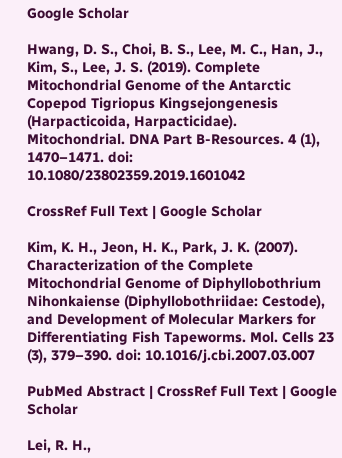Google Scholar

Hwang, D. S., Choi, B. S., Lee, M. C., Han, J., Kim, S., Lee, J. S. (2019). Complete Mitochondrial Genome of the Antarctic Copepod Tigriopus Kingsejongenesis (Harpacticoida, Harpacticidae). Mitochondrial. DNA Part B-Resources. 4 (1), 1470–1471. doi: 10.1080/23802359.2019.1601042

CrossRef Full Text | Google Scholar

Kim, K. H., Jeon, H. K., Park, J. K. (2007). Characterization of the Complete Mitochondrial Genome of Diphyllobothrium Nihonkaiense (Diphyllobothriidae: Cestode), and Development of Molecular Markers for Differentiating Fish Tapeworms. Mol. Cells 23 (3), 379–390. doi: 10.1016/j.cbi.2007.03.007

PubMed Abstract | CrossRef Full Text | Google Scholar

Lei, R. H.,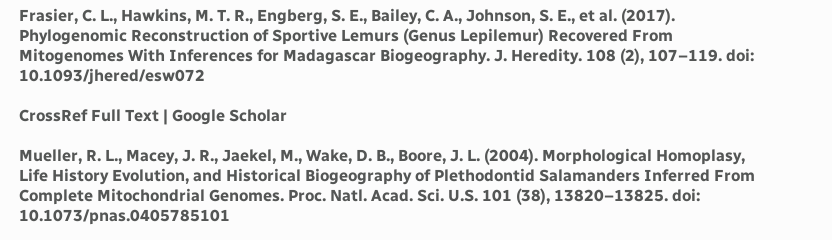Frasier, C. L., Hawkins, M. T. R., Engberg, S. E., Bailey, C. A., Johnson, S. E., et al. (2017). Phylogenomic Reconstruction of Sportive Lemurs (Genus Lepilemur) Recovered From Mitogenomes With Inferences for Madagascar Biogeography. J. Heredity. 108 (2), 107–119. doi: 10.1093/jhered/esw072

CrossRef Full Text | Google Scholar

Mueller, R. L., Macey, J. R., Jaekel, M., Wake, D. B., Boore, J. L. (2004). Morphological Homoplasy, Life History Evolution, and Historical Biogeography of Plethodontid Salamanders Inferred From Complete Mitochondrial Genomes. Proc. Natl. Acad. Sci. U.S. 101 (38), 13820–13825. doi: 10.1073/pnas.0405785101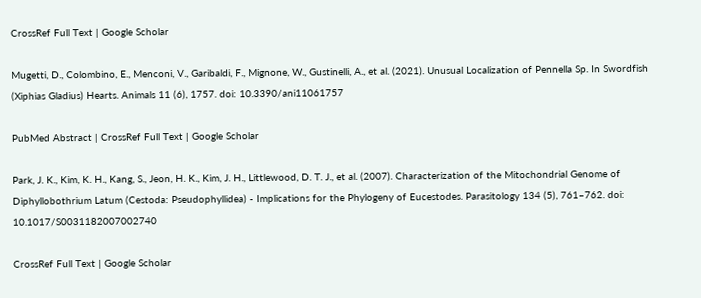CrossRef Full Text | Google Scholar

Mugetti, D., Colombino, E., Menconi, V., Garibaldi, F., Mignone, W., Gustinelli, A., et al. (2021). Unusual Localization of Pennella Sp. In Swordfish (Xiphias Gladius) Hearts. Animals 11 (6), 1757. doi: 10.3390/ani11061757

PubMed Abstract | CrossRef Full Text | Google Scholar

Park, J. K., Kim, K. H., Kang, S., Jeon, H. K., Kim, J. H., Littlewood, D. T. J., et al. (2007). Characterization of the Mitochondrial Genome of Diphyllobothrium Latum (Cestoda: Pseudophyllidea) - Implications for the Phylogeny of Eucestodes. Parasitology 134 (5), 761–762. doi: 10.1017/S0031182007002740

CrossRef Full Text | Google Scholar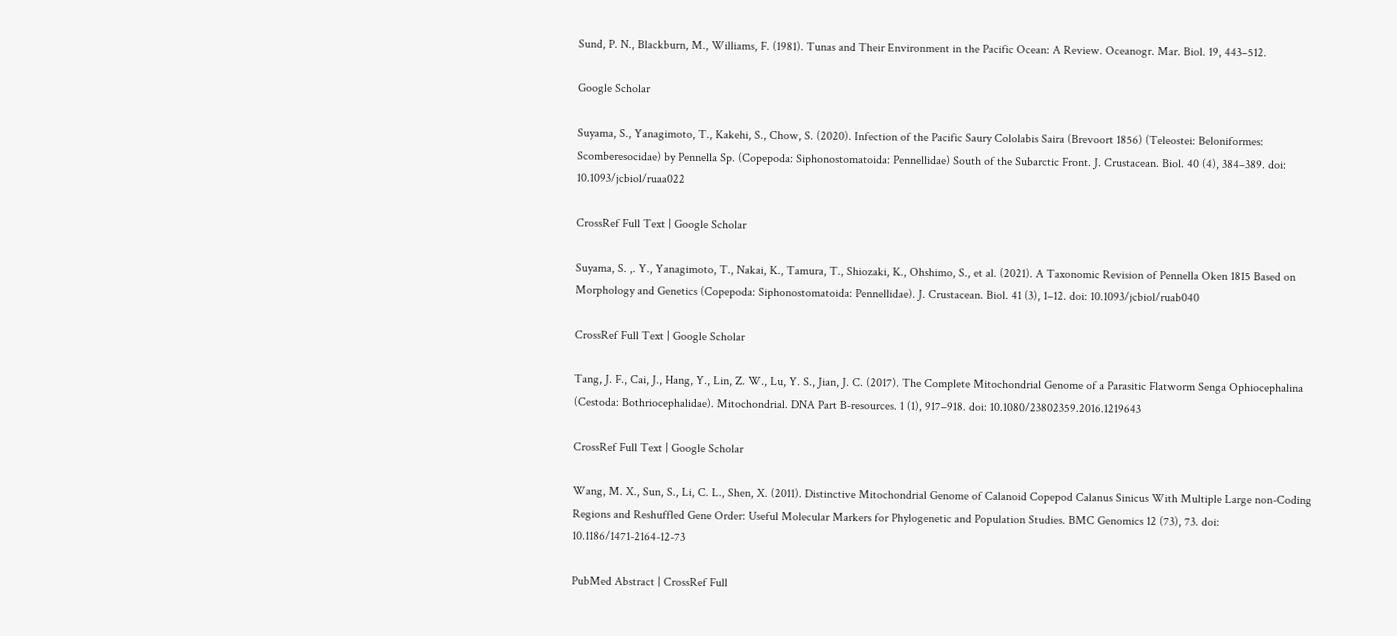Sund, P. N., Blackburn, M., Williams, F. (1981). Tunas and Their Environment in the Pacific Ocean: A Review. Oceanogr. Mar. Biol. 19, 443–512.

Google Scholar

Suyama, S., Yanagimoto, T., Kakehi, S., Chow, S. (2020). Infection of the Pacific Saury Cololabis Saira (Brevoort 1856) (Teleostei: Beloniformes: Scomberesocidae) by Pennella Sp. (Copepoda: Siphonostomatoida: Pennellidae) South of the Subarctic Front. J. Crustacean. Biol. 40 (4), 384–389. doi: 10.1093/jcbiol/ruaa022

CrossRef Full Text | Google Scholar

Suyama, S. ,. Y., Yanagimoto, T., Nakai, K., Tamura, T., Shiozaki, K., Ohshimo, S., et al. (2021). A Taxonomic Revision of Pennella Oken 1815 Based on Morphology and Genetics (Copepoda: Siphonostomatoida: Pennellidae). J. Crustacean. Biol. 41 (3), 1–12. doi: 10.1093/jcbiol/ruab040

CrossRef Full Text | Google Scholar

Tang, J. F., Cai, J., Hang, Y., Lin, Z. W., Lu, Y. S., Jian, J. C. (2017). The Complete Mitochondrial Genome of a Parasitic Flatworm Senga Ophiocephalina (Cestoda: Bothriocephalidae). Mitochondrial. DNA Part B-resources. 1 (1), 917–918. doi: 10.1080/23802359.2016.1219643

CrossRef Full Text | Google Scholar

Wang, M. X., Sun, S., Li, C. L., Shen, X. (2011). Distinctive Mitochondrial Genome of Calanoid Copepod Calanus Sinicus With Multiple Large non-Coding Regions and Reshuffled Gene Order: Useful Molecular Markers for Phylogenetic and Population Studies. BMC Genomics 12 (73), 73. doi: 10.1186/1471-2164-12-73

PubMed Abstract | CrossRef Full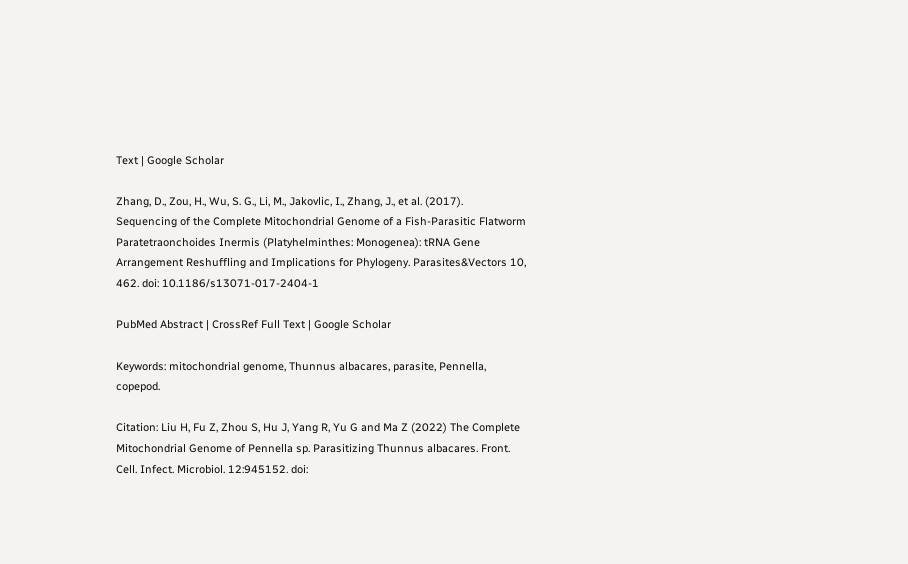Text | Google Scholar

Zhang, D., Zou, H., Wu, S. G., Li, M., Jakovlic, I., Zhang, J., et al. (2017). Sequencing of the Complete Mitochondrial Genome of a Fish-Parasitic Flatworm Paratetraonchoides Inermis (Platyhelminthes: Monogenea): tRNA Gene Arrangement Reshuffling and Implications for Phylogeny. Parasites&Vectors 10, 462. doi: 10.1186/s13071-017-2404-1

PubMed Abstract | CrossRef Full Text | Google Scholar

Keywords: mitochondrial genome, Thunnus albacares, parasite, Pennella, copepod.

Citation: Liu H, Fu Z, Zhou S, Hu J, Yang R, Yu G and Ma Z (2022) The Complete Mitochondrial Genome of Pennella sp. Parasitizing Thunnus albacares. Front. Cell. Infect. Microbiol. 12:945152. doi: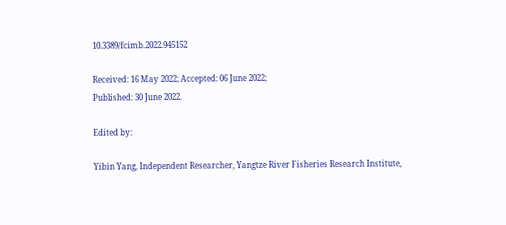10.3389/fcimb.2022.945152

Received: 16 May 2022; Accepted: 06 June 2022;
Published: 30 June 2022.

Edited by:

Yibin Yang, Independent Researcher, Yangtze River Fisheries Research Institute,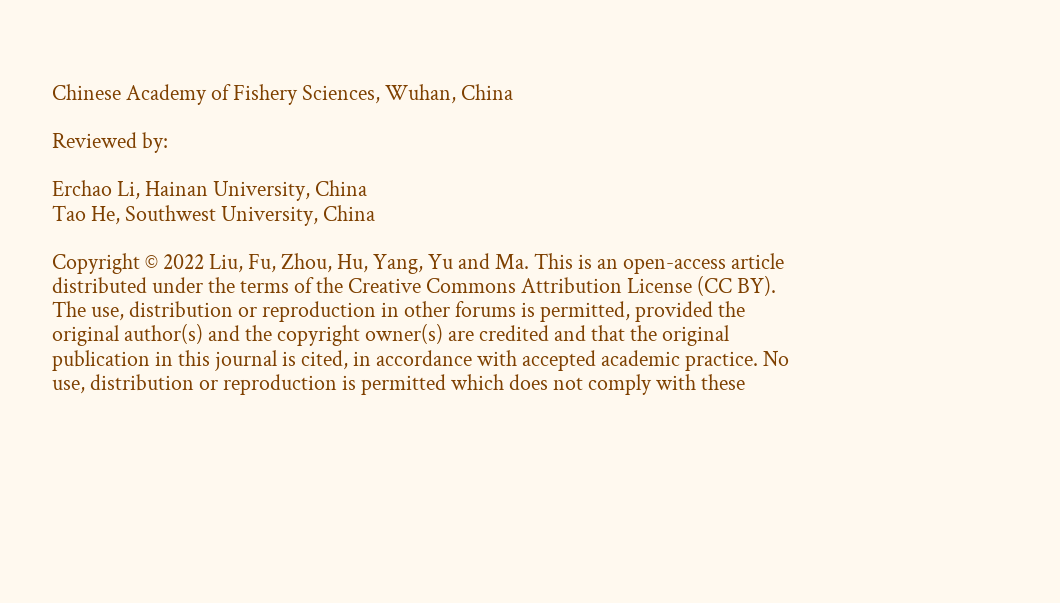Chinese Academy of Fishery Sciences, Wuhan, China

Reviewed by:

Erchao Li, Hainan University, China
Tao He, Southwest University, China

Copyright © 2022 Liu, Fu, Zhou, Hu, Yang, Yu and Ma. This is an open-access article distributed under the terms of the Creative Commons Attribution License (CC BY). The use, distribution or reproduction in other forums is permitted, provided the original author(s) and the copyright owner(s) are credited and that the original publication in this journal is cited, in accordance with accepted academic practice. No use, distribution or reproduction is permitted which does not comply with these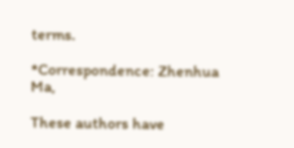terms.

*Correspondence: Zhenhua Ma,

These authors have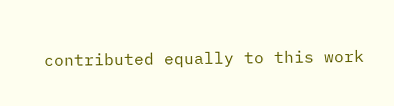contributed equally to this work